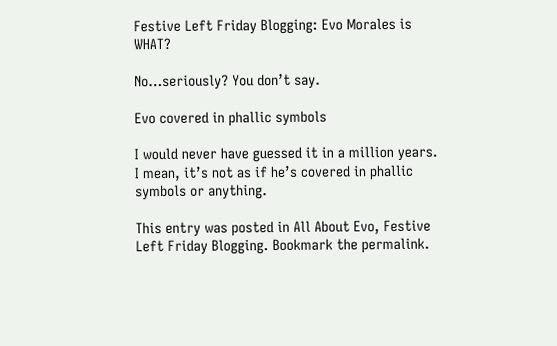Festive Left Friday Blogging: Evo Morales is WHAT?

No…seriously? You don’t say.

Evo covered in phallic symbols

I would never have guessed it in a million years. I mean, it’s not as if he’s covered in phallic symbols or anything.

This entry was posted in All About Evo, Festive Left Friday Blogging. Bookmark the permalink.